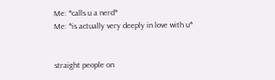Me: *calls u a nerd*
Me: *is actually very deeply in love with u*


straight people on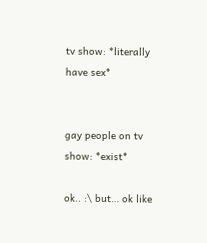tv show: *literally have sex*


gay people on tv show: *exist*

ok.. :\ but… ok like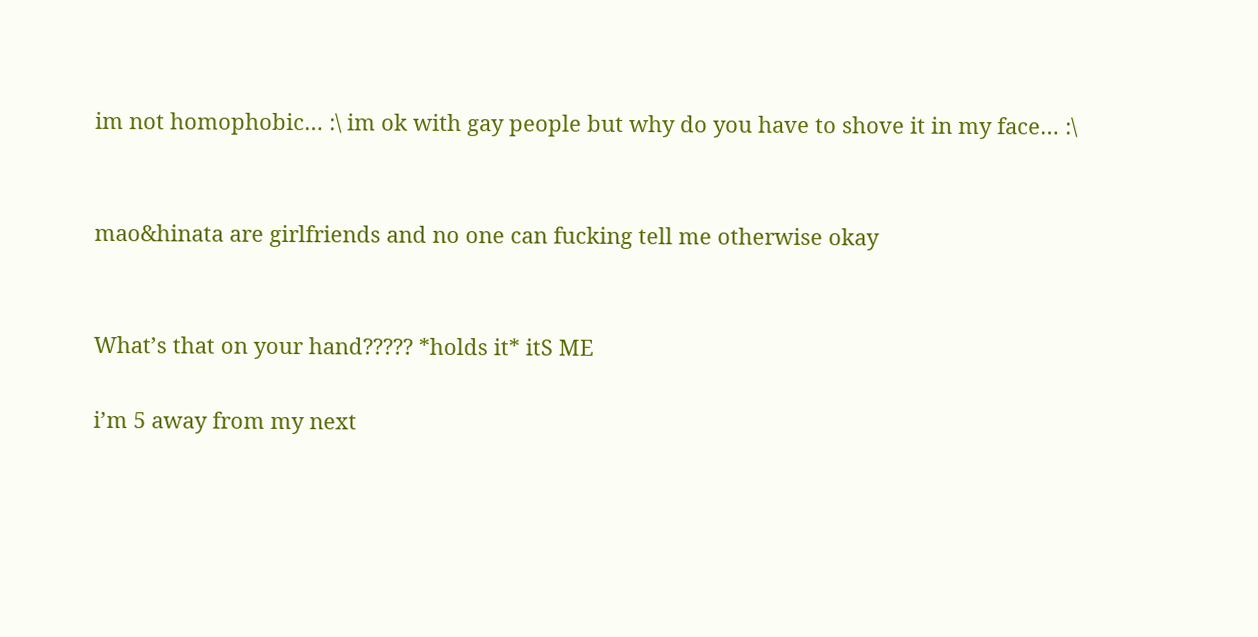im not homophobic… :\ im ok with gay people but why do you have to shove it in my face… :\


mao&hinata are girlfriends and no one can fucking tell me otherwise okay


What’s that on your hand????? *holds it* itS ME

i’m 5 away from my next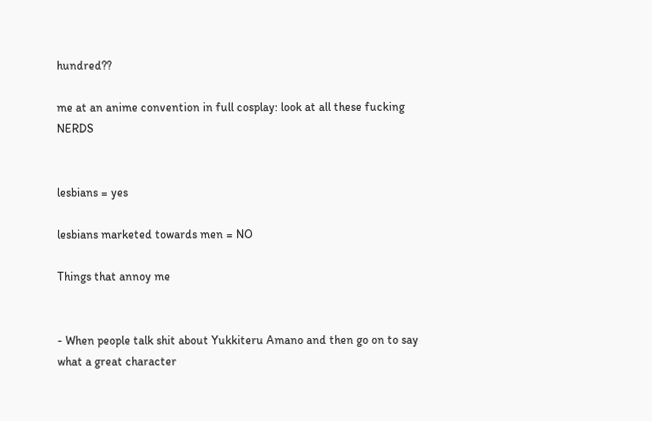hundred??

me at an anime convention in full cosplay: look at all these fucking NERDS


lesbians = yes

lesbians marketed towards men = NO

Things that annoy me


- When people talk shit about Yukkiteru Amano and then go on to say what a great character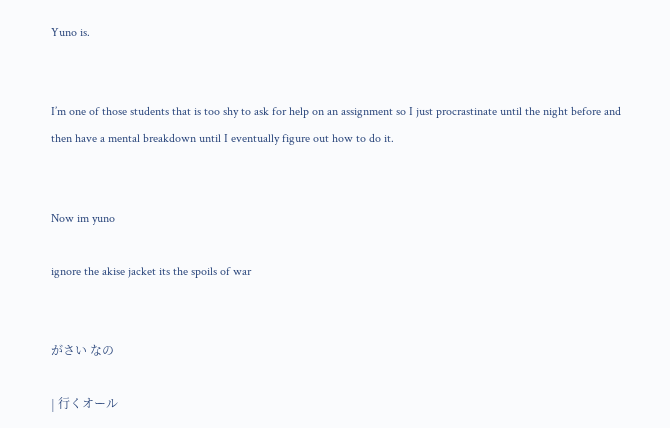Yuno is.


I’m one of those students that is too shy to ask for help on an assignment so I just procrastinate until the night before and then have a mental breakdown until I eventually figure out how to do it.


Now im yuno

ignore the akise jacket its the spoils of war


がさい なの

| 行くオール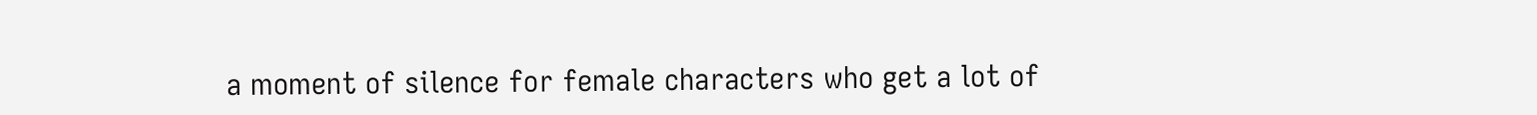a moment of silence for female characters who get a lot of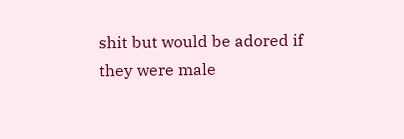shit but would be adored if they were male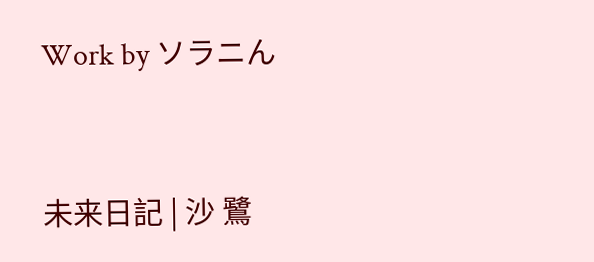Work by ソラニん


未来日記 | 沙 鷺